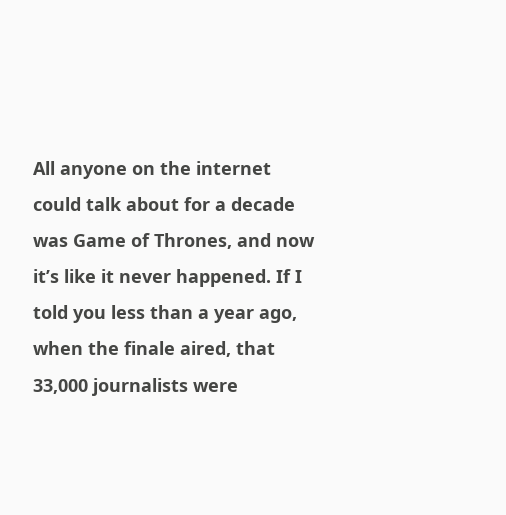All anyone on the internet could talk about for a decade was Game of Thrones, and now it’s like it never happened. If I told you less than a year ago, when the finale aired, that 33,000 journalists were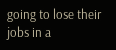going to lose their jobs in a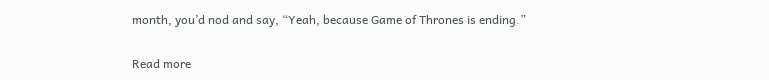month, you’d nod and say, “Yeah, because Game of Thrones is ending.”

Read more